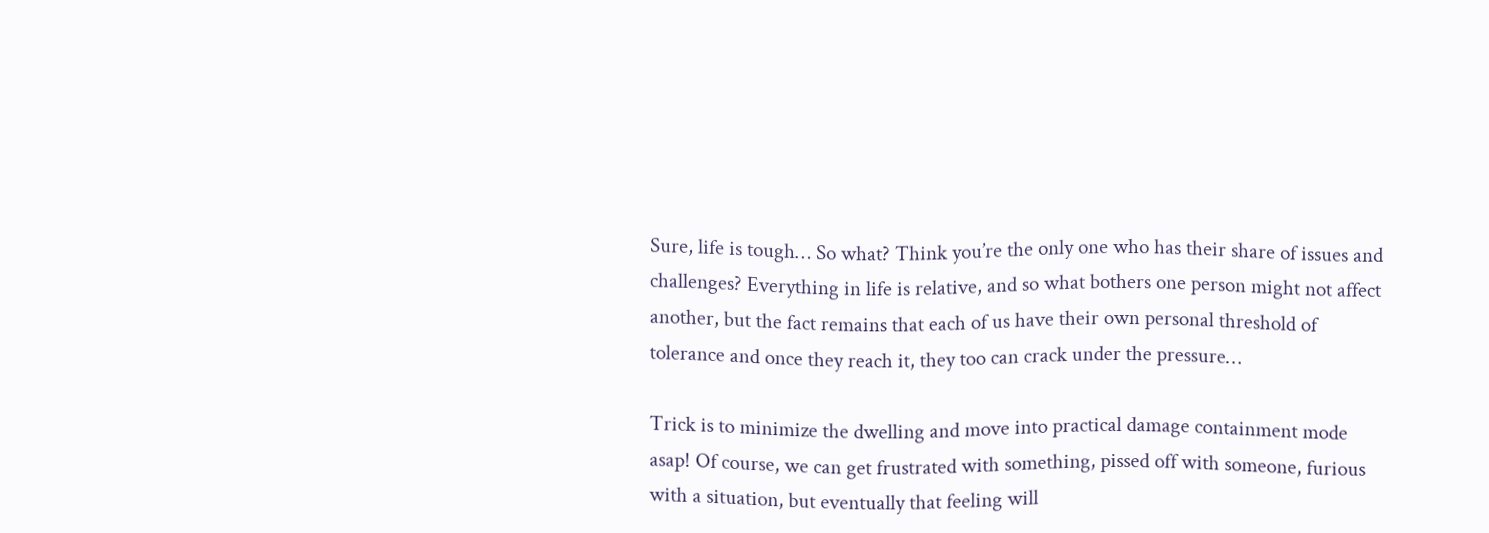Sure, life is tough… So what? Think you’re the only one who has their share of issues and challenges? Everything in life is relative, and so what bothers one person might not affect another, but the fact remains that each of us have their own personal threshold of tolerance and once they reach it, they too can crack under the pressure…

Trick is to minimize the dwelling and move into practical damage containment mode asap! Of course, we can get frustrated with something, pissed off with someone, furious with a situation, but eventually that feeling will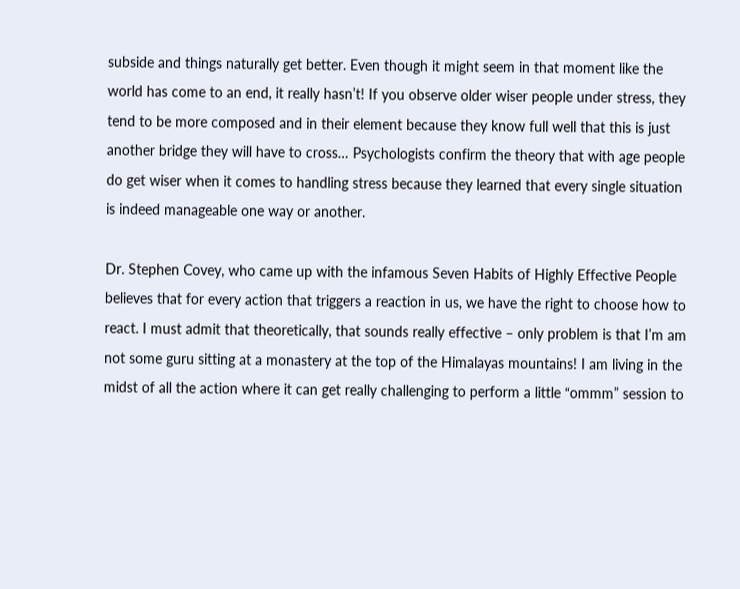subside and things naturally get better. Even though it might seem in that moment like the world has come to an end, it really hasn’t! If you observe older wiser people under stress, they tend to be more composed and in their element because they know full well that this is just another bridge they will have to cross… Psychologists confirm the theory that with age people do get wiser when it comes to handling stress because they learned that every single situation is indeed manageable one way or another.

Dr. Stephen Covey, who came up with the infamous Seven Habits of Highly Effective People believes that for every action that triggers a reaction in us, we have the right to choose how to react. I must admit that theoretically, that sounds really effective – only problem is that I’m am not some guru sitting at a monastery at the top of the Himalayas mountains! I am living in the midst of all the action where it can get really challenging to perform a little “ommm” session to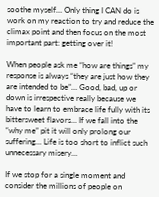soothe myself… Only thing I CAN do is work on my reaction to try and reduce the climax point and then focus on the most important part: getting over it!

When people ask me “how are things” my response is always “they are just how they are intended to be”… Good, bad, up or down is irrespective really because we have to learn to embrace life fully with its bittersweet flavors… If we fall into the “why me” pit it will only prolong our suffering… Life is too short to inflict such unnecessary misery…

If we stop for a single moment and consider the millions of people on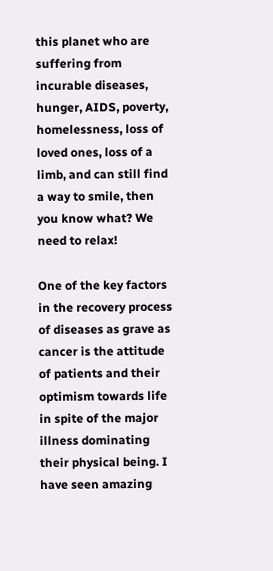this planet who are suffering from incurable diseases, hunger, AIDS, poverty, homelessness, loss of loved ones, loss of a limb, and can still find a way to smile, then you know what? We need to relax!

One of the key factors in the recovery process of diseases as grave as cancer is the attitude of patients and their optimism towards life in spite of the major illness dominating their physical being. I have seen amazing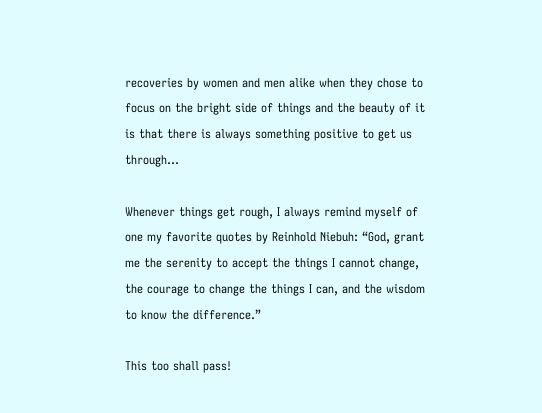recoveries by women and men alike when they chose to focus on the bright side of things and the beauty of it is that there is always something positive to get us through…

Whenever things get rough, I always remind myself of one my favorite quotes by Reinhold Niebuh: “God, grant me the serenity to accept the things I cannot change, the courage to change the things I can, and the wisdom to know the difference.”

This too shall pass!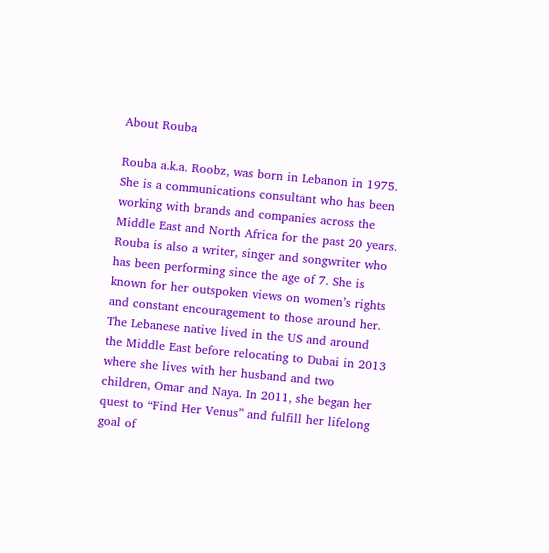About Rouba

Rouba a.k.a. Roobz, was born in Lebanon in 1975. She is a communications consultant who has been working with brands and companies across the Middle East and North Africa for the past 20 years. Rouba is also a writer, singer and songwriter who has been performing since the age of 7. She is known for her outspoken views on women’s rights and constant encouragement to those around her. The Lebanese native lived in the US and around the Middle East before relocating to Dubai in 2013 where she lives with her husband and two children, Omar and Naya. In 2011, she began her quest to “Find Her Venus” and fulfill her lifelong goal of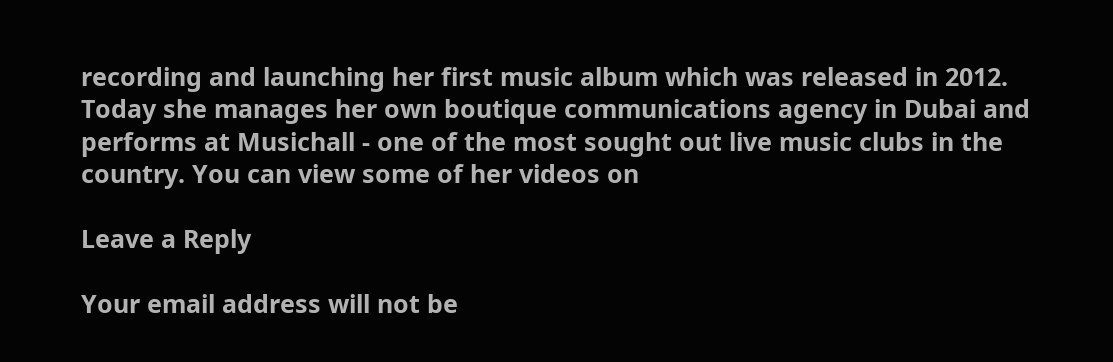recording and launching her first music album which was released in 2012. Today she manages her own boutique communications agency in Dubai and performs at Musichall - one of the most sought out live music clubs in the country. You can view some of her videos on

Leave a Reply

Your email address will not be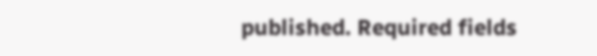published. Required fields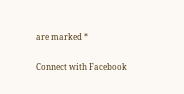are marked *

Connect with Facebook